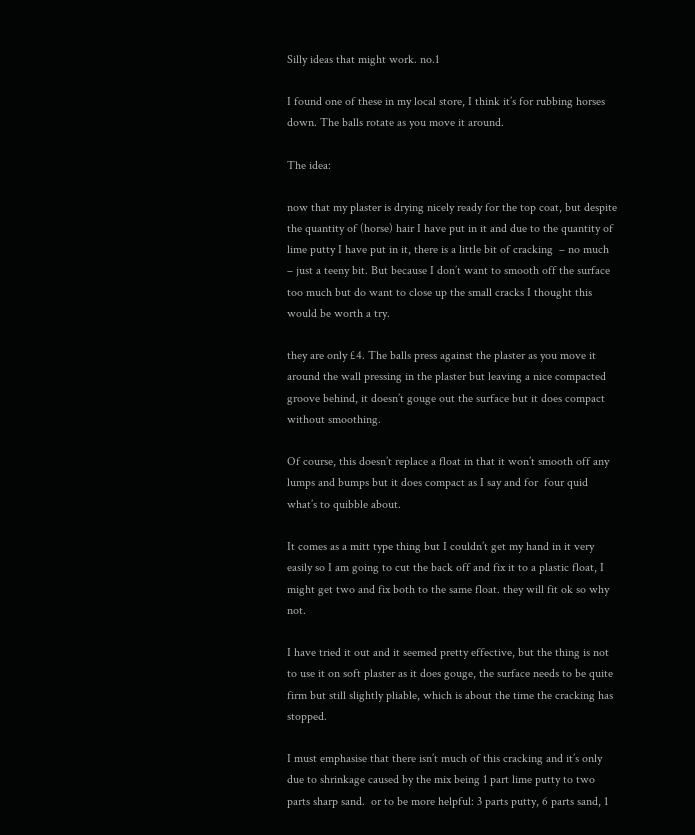Silly ideas that might work. no.1

I found one of these in my local store, I think it’s for rubbing horses down. The balls rotate as you move it around.

The idea:

now that my plaster is drying nicely ready for the top coat, but despite the quantity of (horse) hair I have put in it and due to the quantity of lime putty I have put in it, there is a little bit of cracking  – no much – just a teeny bit. But because I don’t want to smooth off the surface too much but do want to close up the small cracks I thought this would be worth a try.

they are only £4. The balls press against the plaster as you move it around the wall pressing in the plaster but leaving a nice compacted groove behind, it doesn’t gouge out the surface but it does compact without smoothing.

Of course, this doesn’t replace a float in that it won’t smooth off any lumps and bumps but it does compact as I say and for  four quid what’s to quibble about.

It comes as a mitt type thing but I couldn’t get my hand in it very easily so I am going to cut the back off and fix it to a plastic float, I might get two and fix both to the same float. they will fit ok so why not.

I have tried it out and it seemed pretty effective, but the thing is not to use it on soft plaster as it does gouge, the surface needs to be quite firm but still slightly pliable, which is about the time the cracking has stopped.

I must emphasise that there isn’t much of this cracking and it’s only due to shrinkage caused by the mix being 1 part lime putty to two parts sharp sand.  or to be more helpful: 3 parts putty, 6 parts sand, 1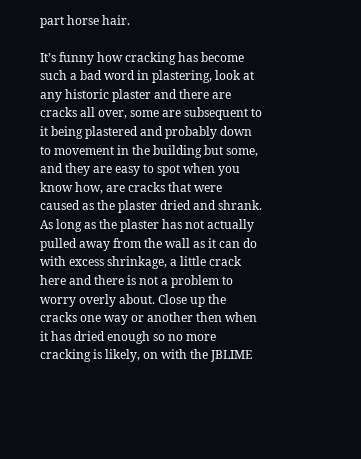part horse hair.

It’s funny how cracking has become such a bad word in plastering, look at any historic plaster and there are cracks all over, some are subsequent to it being plastered and probably down to movement in the building but some, and they are easy to spot when you know how, are cracks that were caused as the plaster dried and shrank. As long as the plaster has not actually pulled away from the wall as it can do with excess shrinkage, a little crack here and there is not a problem to worry overly about. Close up the cracks one way or another then when it has dried enough so no more cracking is likely, on with the JBLIME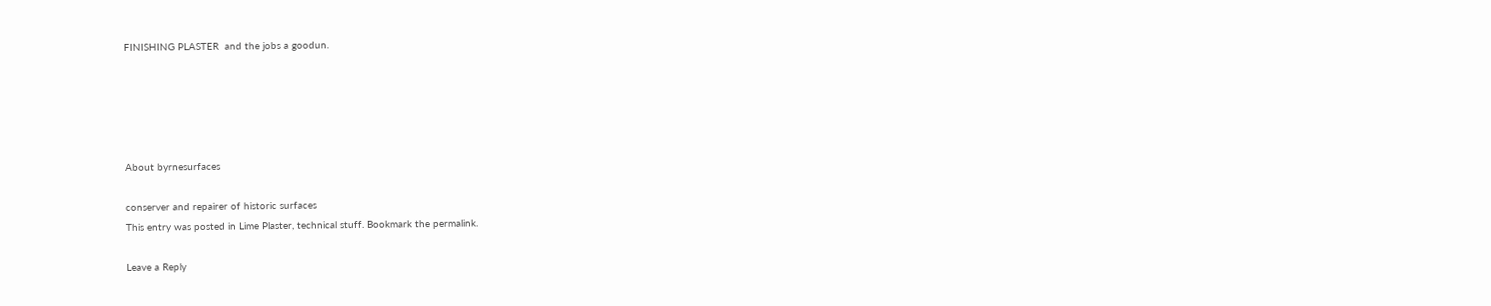FINISHING PLASTER  and the jobs a goodun.





About byrnesurfaces

conserver and repairer of historic surfaces
This entry was posted in Lime Plaster, technical stuff. Bookmark the permalink.

Leave a Reply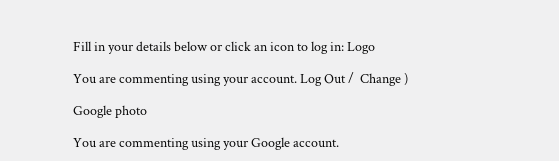Fill in your details below or click an icon to log in: Logo

You are commenting using your account. Log Out /  Change )

Google photo

You are commenting using your Google account.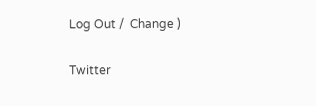Log Out /  Change )

Twitter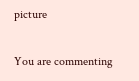picture

You are commenting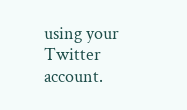using your Twitter account.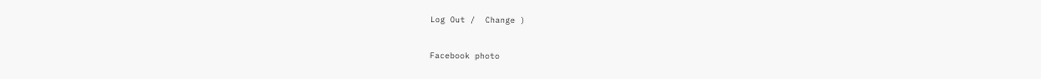Log Out /  Change )

Facebook photo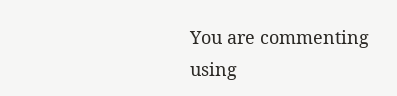You are commenting using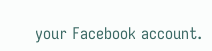your Facebook account.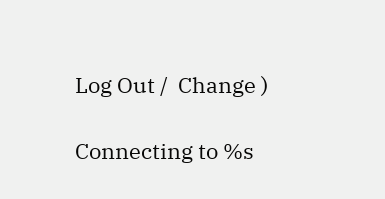Log Out /  Change )

Connecting to %s